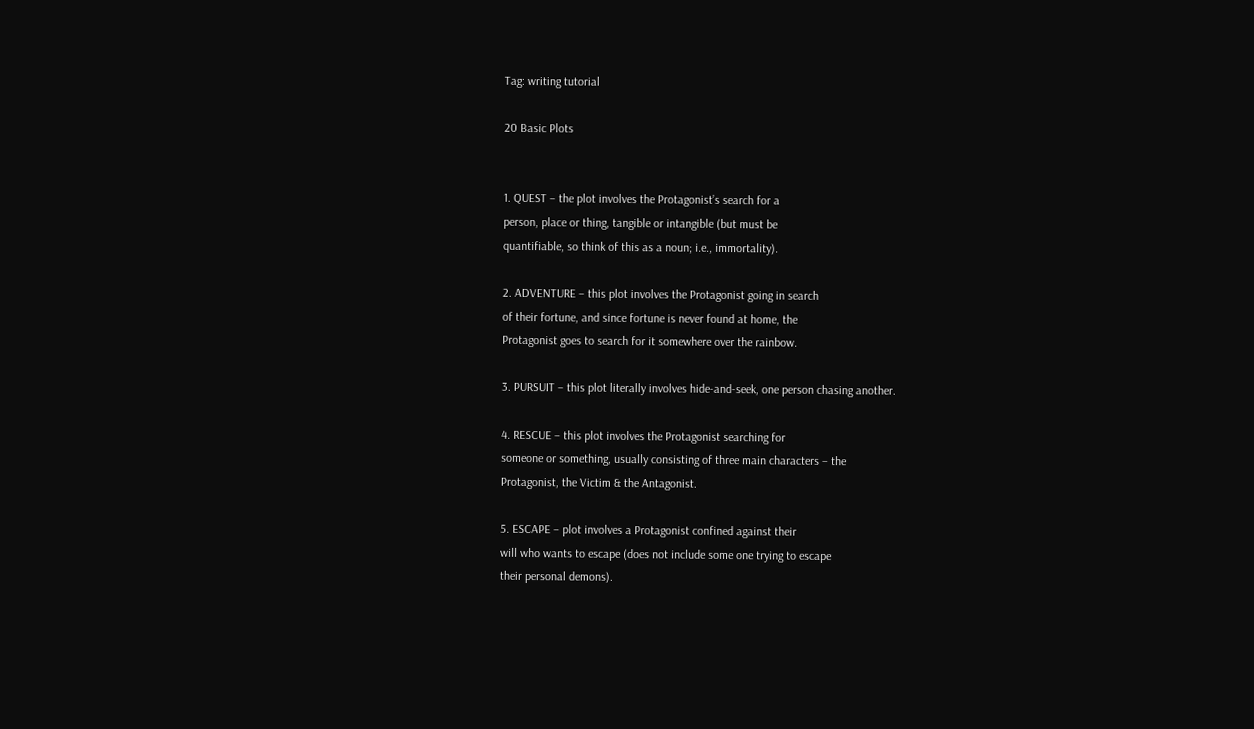Tag: writing tutorial

20 Basic Plots


1. QUEST – the plot involves the Protagonist’s search for a
person, place or thing, tangible or intangible (but must be
quantifiable, so think of this as a noun; i.e., immortality).

2. ADVENTURE – this plot involves the Protagonist going in search
of their fortune, and since fortune is never found at home, the
Protagonist goes to search for it somewhere over the rainbow.

3. PURSUIT – this plot literally involves hide-and-seek, one person chasing another.

4. RESCUE – this plot involves the Protagonist searching for
someone or something, usually consisting of three main characters – the
Protagonist, the Victim & the Antagonist.

5. ESCAPE – plot involves a Protagonist confined against their
will who wants to escape (does not include some one trying to escape
their personal demons).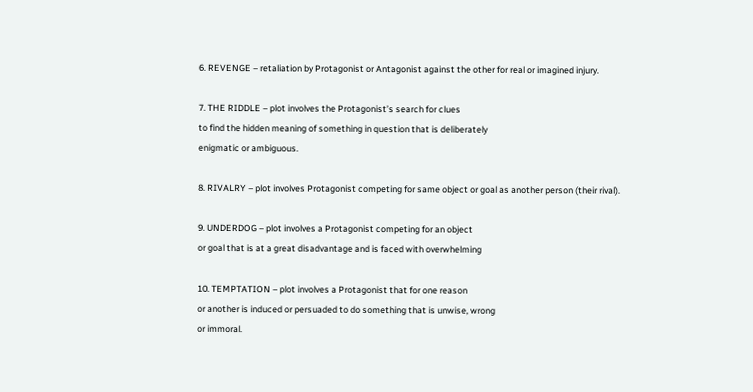6. REVENGE – retaliation by Protagonist or Antagonist against the other for real or imagined injury.

7. THE RIDDLE – plot involves the Protagonist’s search for clues
to find the hidden meaning of something in question that is deliberately
enigmatic or ambiguous.

8. RIVALRY – plot involves Protagonist competing for same object or goal as another person (their rival).

9. UNDERDOG – plot involves a Protagonist competing for an object
or goal that is at a great disadvantage and is faced with overwhelming

10. TEMPTATION – plot involves a Protagonist that for one reason
or another is induced or persuaded to do something that is unwise, wrong
or immoral.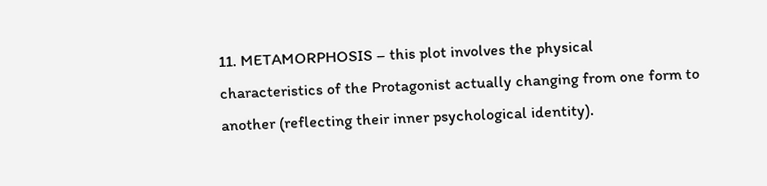11. METAMORPHOSIS – this plot involves the physical
characteristics of the Protagonist actually changing from one form to
another (reflecting their inner psychological identity).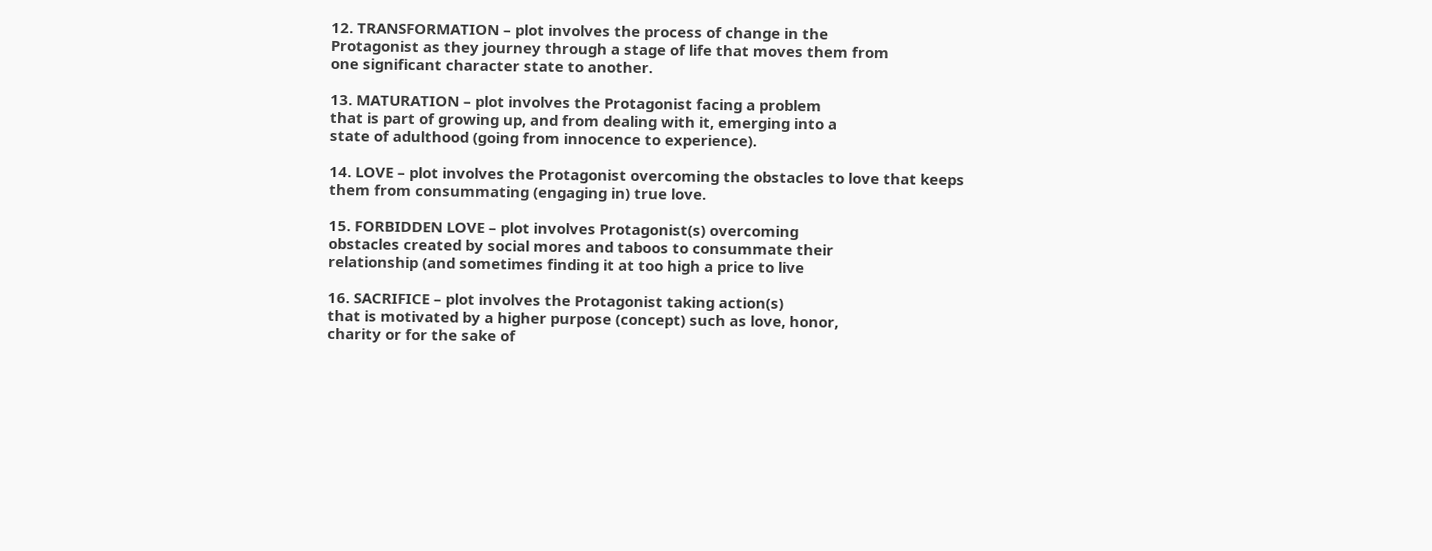12. TRANSFORMATION – plot involves the process of change in the
Protagonist as they journey through a stage of life that moves them from
one significant character state to another.

13. MATURATION – plot involves the Protagonist facing a problem
that is part of growing up, and from dealing with it, emerging into a
state of adulthood (going from innocence to experience).

14. LOVE – plot involves the Protagonist overcoming the obstacles to love that keeps them from consummating (engaging in) true love.

15. FORBIDDEN LOVE – plot involves Protagonist(s) overcoming
obstacles created by social mores and taboos to consummate their
relationship (and sometimes finding it at too high a price to live

16. SACRIFICE – plot involves the Protagonist taking action(s)
that is motivated by a higher purpose (concept) such as love, honor,
charity or for the sake of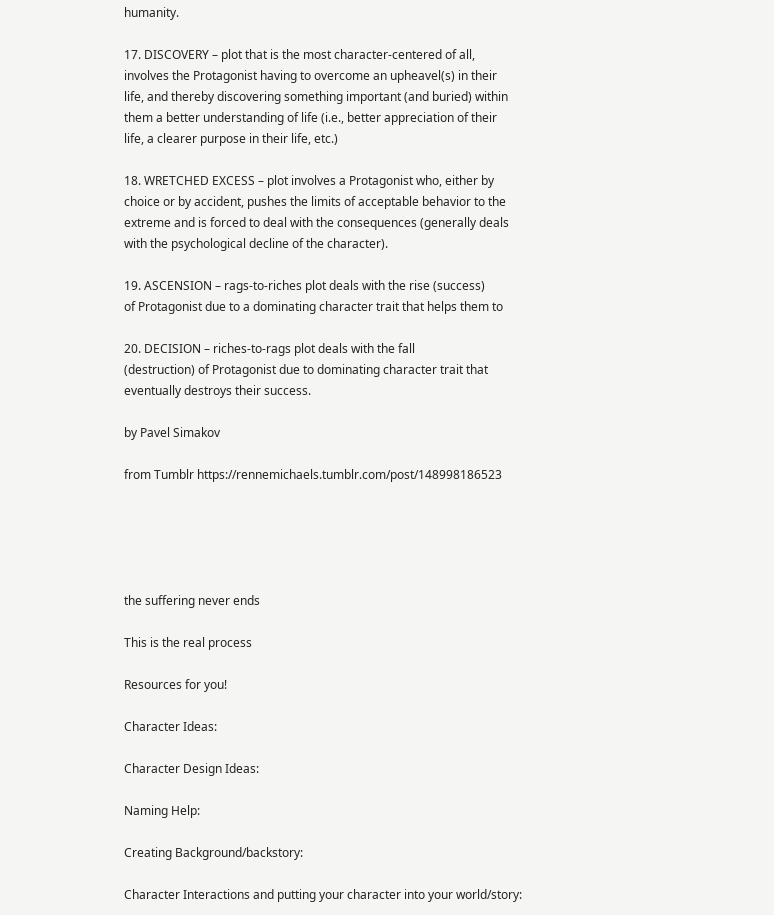humanity.

17. DISCOVERY – plot that is the most character-centered of all,
involves the Protagonist having to overcome an upheavel(s) in their
life, and thereby discovering something important (and buried) within
them a better understanding of life (i.e., better appreciation of their
life, a clearer purpose in their life, etc.)

18. WRETCHED EXCESS – plot involves a Protagonist who, either by
choice or by accident, pushes the limits of acceptable behavior to the
extreme and is forced to deal with the consequences (generally deals
with the psychological decline of the character).

19. ASCENSION – rags-to-riches plot deals with the rise (success)
of Protagonist due to a dominating character trait that helps them to

20. DECISION – riches-to-rags plot deals with the fall
(destruction) of Protagonist due to dominating character trait that
eventually destroys their success.

by Pavel Simakov

from Tumblr https://rennemichaels.tumblr.com/post/148998186523





the suffering never ends

This is the real process

Resources for you!

Character Ideas:

Character Design Ideas:

Naming Help:

Creating Background/backstory:

Character Interactions and putting your character into your world/story: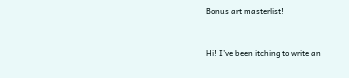Bonus art masterlist!


Hi! I’ve been itching to write an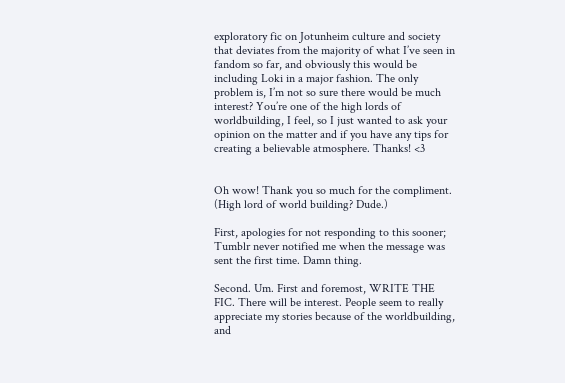exploratory fic on Jotunheim culture and society that deviates from the majority of what I’ve seen in fandom so far, and obviously this would be including Loki in a major fashion. The only problem is, I’m not so sure there would be much interest? You’re one of the high lords of worldbuilding, I feel, so I just wanted to ask your opinion on the matter and if you have any tips for creating a believable atmosphere. Thanks! <3


Oh wow! Thank you so much for the compliment. (High lord of world building? Dude.)

First, apologies for not responding to this sooner; Tumblr never notified me when the message was sent the first time. Damn thing.

Second. Um. First and foremost, WRITE THE FIC. There will be interest. People seem to really appreciate my stories because of the worldbuilding, and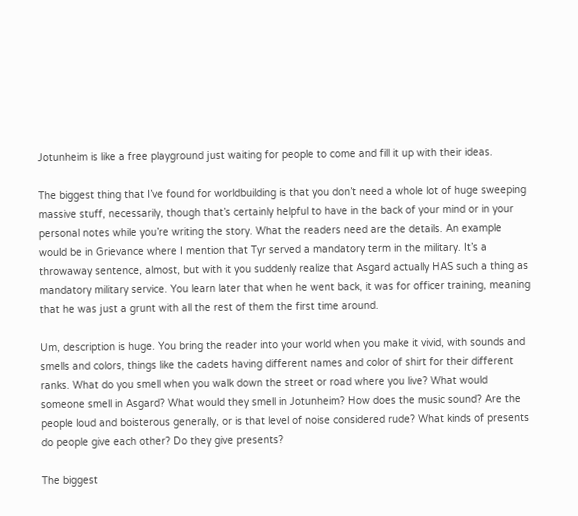Jotunheim is like a free playground just waiting for people to come and fill it up with their ideas.

The biggest thing that I’ve found for worldbuilding is that you don’t need a whole lot of huge sweeping massive stuff, necessarily, though that’s certainly helpful to have in the back of your mind or in your personal notes while you’re writing the story. What the readers need are the details. An example would be in Grievance where I mention that Tyr served a mandatory term in the military. It’s a throwaway sentence, almost, but with it you suddenly realize that Asgard actually HAS such a thing as mandatory military service. You learn later that when he went back, it was for officer training, meaning that he was just a grunt with all the rest of them the first time around.

Um, description is huge. You bring the reader into your world when you make it vivid, with sounds and smells and colors, things like the cadets having different names and color of shirt for their different ranks. What do you smell when you walk down the street or road where you live? What would someone smell in Asgard? What would they smell in Jotunheim? How does the music sound? Are the people loud and boisterous generally, or is that level of noise considered rude? What kinds of presents do people give each other? Do they give presents?

The biggest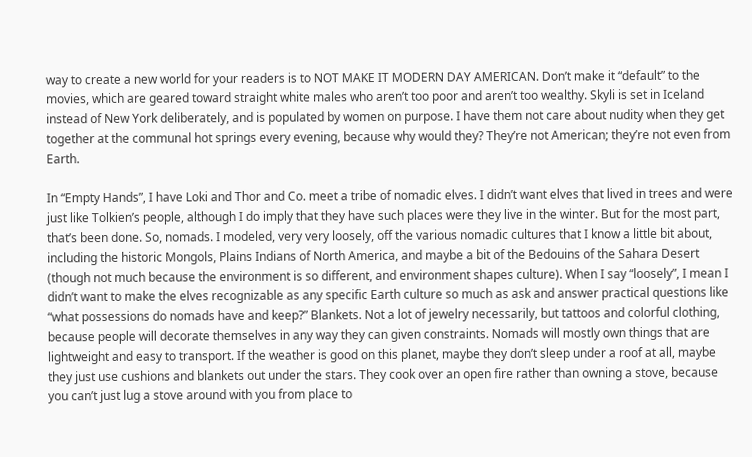way to create a new world for your readers is to NOT MAKE IT MODERN DAY AMERICAN. Don’t make it “default” to the movies, which are geared toward straight white males who aren’t too poor and aren’t too wealthy. Skyli is set in Iceland instead of New York deliberately, and is populated by women on purpose. I have them not care about nudity when they get together at the communal hot springs every evening, because why would they? They’re not American; they’re not even from Earth.

In “Empty Hands”, I have Loki and Thor and Co. meet a tribe of nomadic elves. I didn’t want elves that lived in trees and were just like Tolkien’s people, although I do imply that they have such places were they live in the winter. But for the most part, that’s been done. So, nomads. I modeled, very very loosely, off the various nomadic cultures that I know a little bit about, including the historic Mongols, Plains Indians of North America, and maybe a bit of the Bedouins of the Sahara Desert (though not much because the environment is so different, and environment shapes culture). When I say “loosely”, I mean I didn’t want to make the elves recognizable as any specific Earth culture so much as ask and answer practical questions like “what possessions do nomads have and keep?” Blankets. Not a lot of jewelry necessarily, but tattoos and colorful clothing, because people will decorate themselves in any way they can given constraints. Nomads will mostly own things that are lightweight and easy to transport. If the weather is good on this planet, maybe they don’t sleep under a roof at all, maybe they just use cushions and blankets out under the stars. They cook over an open fire rather than owning a stove, because you can’t just lug a stove around with you from place to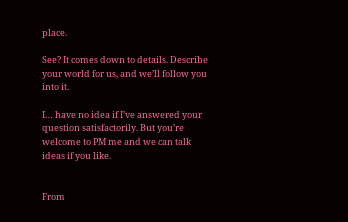place.

See? It comes down to details. Describe your world for us, and we’ll follow you into it.

I… have no idea if I’ve answered your question satisfactorily. But you’re welcome to PM me and we can talk ideas if you like.


From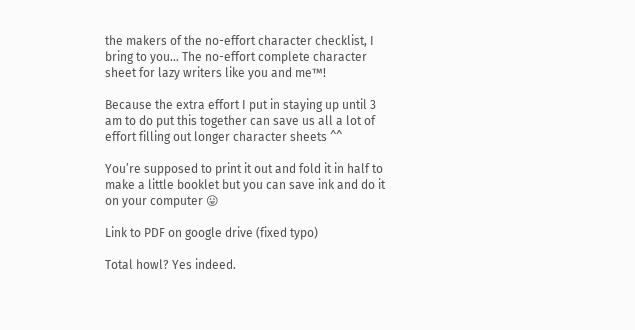the makers of the no-effort character checklist, I bring to you… The no-effort complete character sheet for lazy writers like you and me™!

Because the extra effort I put in staying up until 3 am to do put this together can save us all a lot of effort filling out longer character sheets ^^

You’re supposed to print it out and fold it in half to make a little booklet but you can save ink and do it on your computer 😛

Link to PDF on google drive (fixed typo)

Total howl? Yes indeed.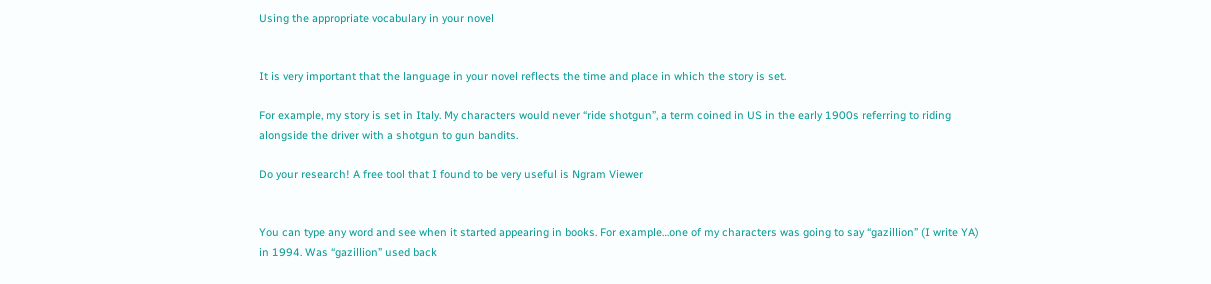Using the appropriate vocabulary in your novel


It is very important that the language in your novel reflects the time and place in which the story is set.

For example, my story is set in Italy. My characters would never “ride shotgun”, a term coined in US in the early 1900s referring to riding alongside the driver with a shotgun to gun bandits.

Do your research! A free tool that I found to be very useful is Ngram Viewer


You can type any word and see when it started appearing in books. For example…one of my characters was going to say “gazillion” (I write YA) in 1994. Was “gazillion” used back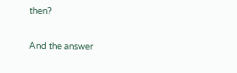then?


And the answer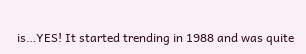is…YES! It started trending in 1988 and was quite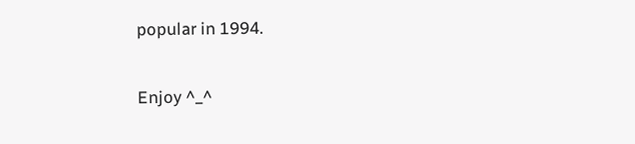popular in 1994.

Enjoy ^_^